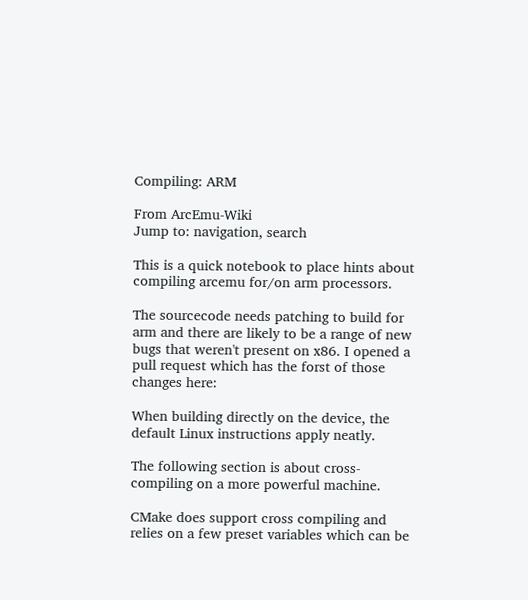Compiling: ARM

From ArcEmu-Wiki
Jump to: navigation, search

This is a quick notebook to place hints about compiling arcemu for/on arm processors.

The sourcecode needs patching to build for arm and there are likely to be a range of new bugs that weren't present on x86. I opened a pull request which has the forst of those changes here:

When building directly on the device, the default Linux instructions apply neatly.

The following section is about cross-compiling on a more powerful machine.

CMake does support cross compiling and relies on a few preset variables which can be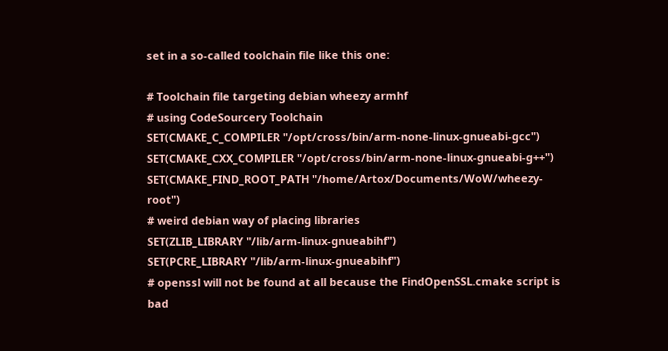set in a so-called toolchain file like this one:

# Toolchain file targeting debian wheezy armhf
# using CodeSourcery Toolchain
SET(CMAKE_C_COMPILER "/opt/cross/bin/arm-none-linux-gnueabi-gcc")
SET(CMAKE_CXX_COMPILER "/opt/cross/bin/arm-none-linux-gnueabi-g++")
SET(CMAKE_FIND_ROOT_PATH "/home/Artox/Documents/WoW/wheezy-root")
# weird debian way of placing libraries
SET(ZLIB_LIBRARY "/lib/arm-linux-gnueabihf")
SET(PCRE_LIBRARY "/lib/arm-linux-gnueabihf")
# openssl will not be found at all because the FindOpenSSL.cmake script is bad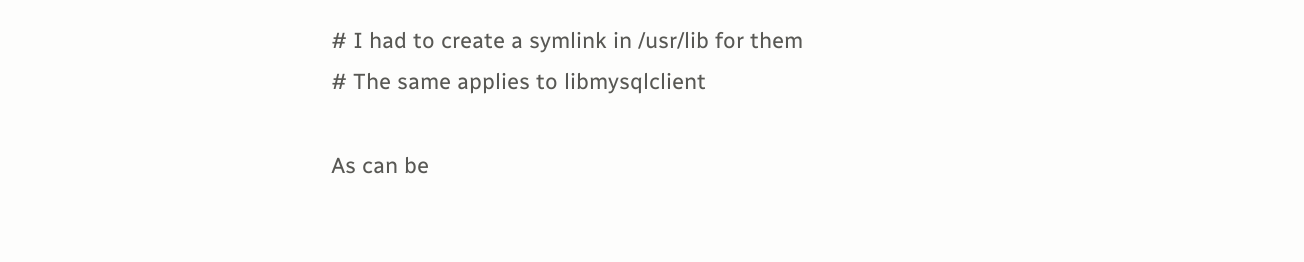# I had to create a symlink in /usr/lib for them
# The same applies to libmysqlclient

As can be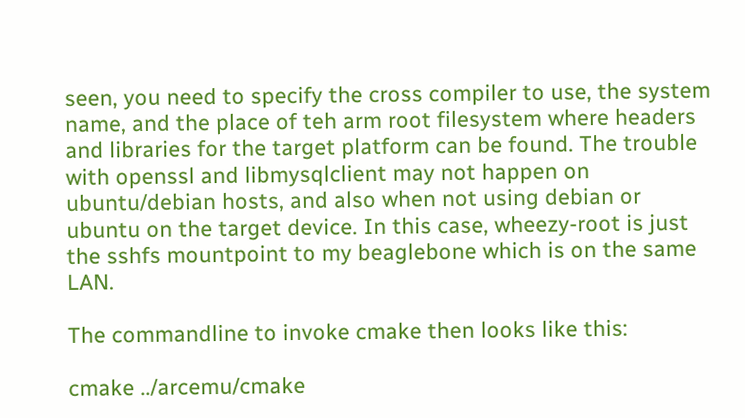seen, you need to specify the cross compiler to use, the system name, and the place of teh arm root filesystem where headers and libraries for the target platform can be found. The trouble with openssl and libmysqlclient may not happen on ubuntu/debian hosts, and also when not using debian or ubuntu on the target device. In this case, wheezy-root is just the sshfs mountpoint to my beaglebone which is on the same LAN.

The commandline to invoke cmake then looks like this:

cmake ../arcemu/cmake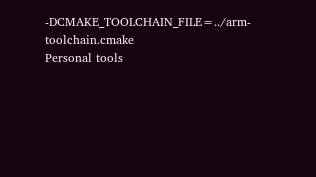-DCMAKE_TOOLCHAIN_FILE=../arm-toolchain.cmake
Personal tools